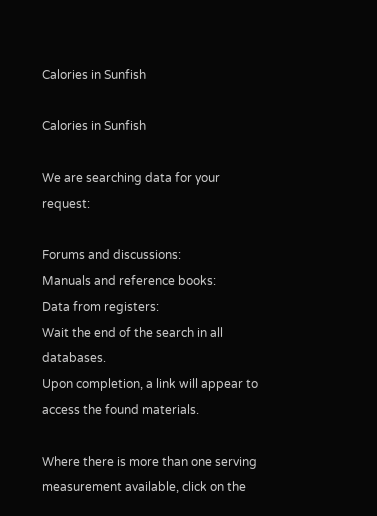Calories in Sunfish

Calories in Sunfish

We are searching data for your request:

Forums and discussions:
Manuals and reference books:
Data from registers:
Wait the end of the search in all databases.
Upon completion, a link will appear to access the found materials.

Where there is more than one serving measurement available, click on the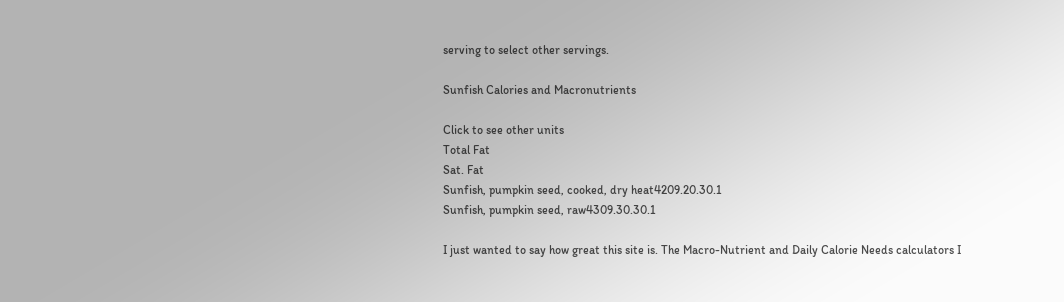serving to select other servings.

Sunfish Calories and Macronutrients

Click to see other units
Total Fat
Sat. Fat
Sunfish, pumpkin seed, cooked, dry heat4209.20.30.1
Sunfish, pumpkin seed, raw4309.30.30.1

I just wanted to say how great this site is. The Macro-Nutrient and Daily Calorie Needs calculators I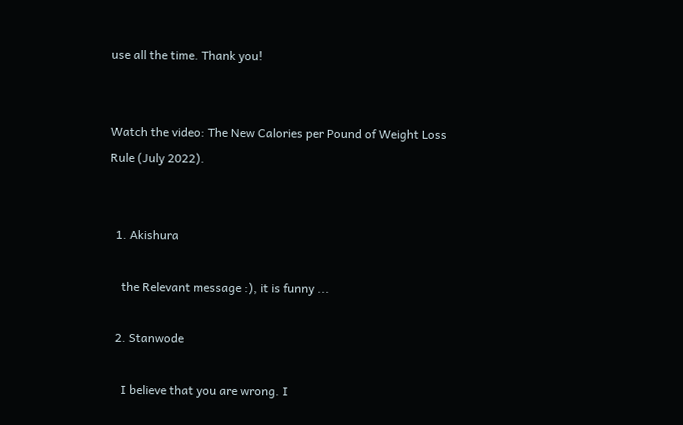use all the time. Thank you!


Watch the video: The New Calories per Pound of Weight Loss Rule (July 2022).


  1. Akishura

    the Relevant message :), it is funny ...

  2. Stanwode

    I believe that you are wrong. I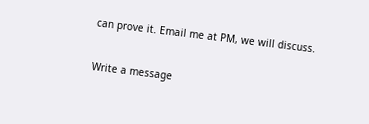can prove it. Email me at PM, we will discuss.

Write a message